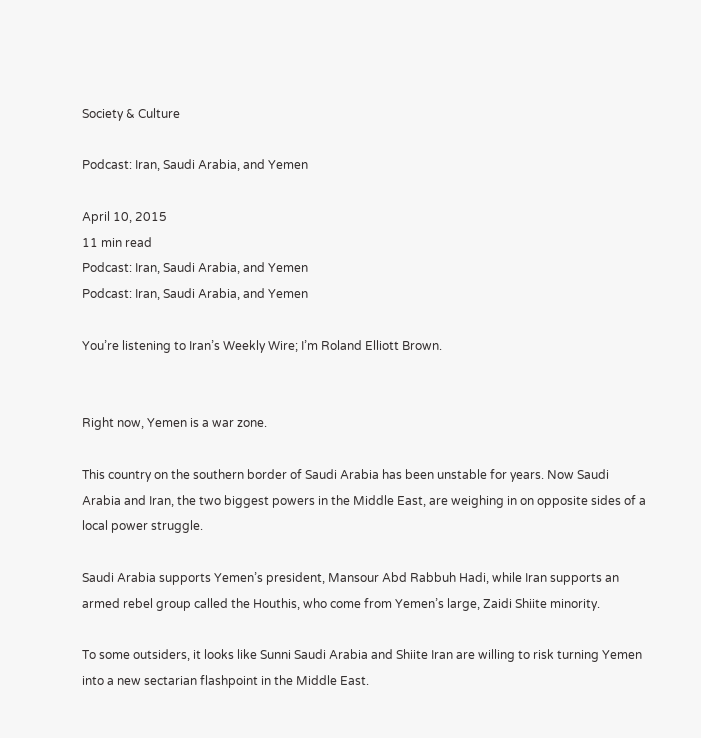Society & Culture

Podcast: Iran, Saudi Arabia, and Yemen

April 10, 2015
11 min read
Podcast: Iran, Saudi Arabia, and Yemen
Podcast: Iran, Saudi Arabia, and Yemen

You’re listening to Iran’s Weekly Wire; I’m Roland Elliott Brown.


Right now, Yemen is a war zone.

This country on the southern border of Saudi Arabia has been unstable for years. Now Saudi Arabia and Iran, the two biggest powers in the Middle East, are weighing in on opposite sides of a local power struggle.

Saudi Arabia supports Yemen’s president, Mansour Abd Rabbuh Hadi, while Iran supports an armed rebel group called the Houthis, who come from Yemen’s large, Zaidi Shiite minority.

To some outsiders, it looks like Sunni Saudi Arabia and Shiite Iran are willing to risk turning Yemen into a new sectarian flashpoint in the Middle East.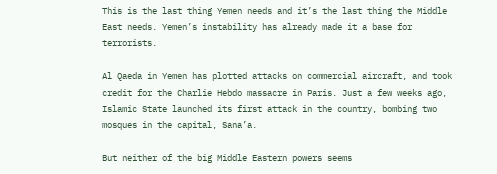This is the last thing Yemen needs and it’s the last thing the Middle East needs. Yemen’s instability has already made it a base for terrorists.

Al Qaeda in Yemen has plotted attacks on commercial aircraft, and took credit for the Charlie Hebdo massacre in Paris. Just a few weeks ago, Islamic State launched its first attack in the country, bombing two mosques in the capital, Sana’a.

But neither of the big Middle Eastern powers seems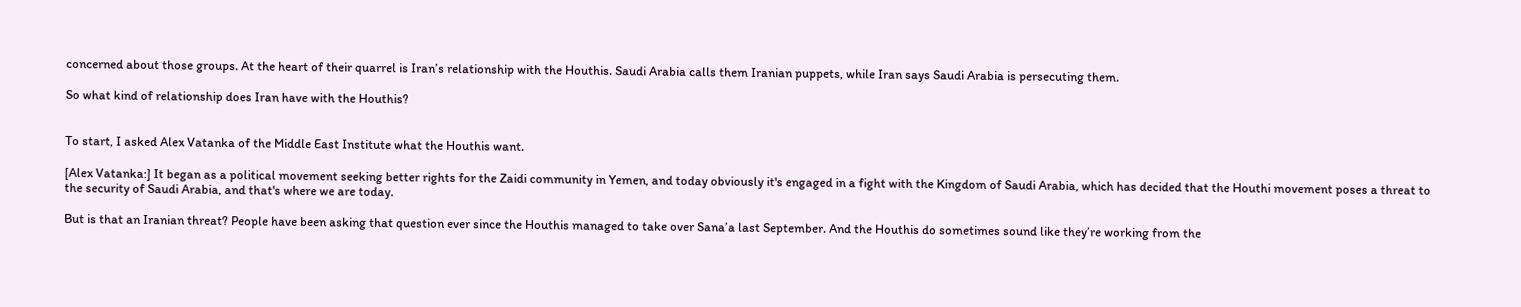concerned about those groups. At the heart of their quarrel is Iran’s relationship with the Houthis. Saudi Arabia calls them Iranian puppets, while Iran says Saudi Arabia is persecuting them.

So what kind of relationship does Iran have with the Houthis?


To start, I asked Alex Vatanka of the Middle East Institute what the Houthis want.

[Alex Vatanka:] It began as a political movement seeking better rights for the Zaidi community in Yemen, and today obviously it's engaged in a fight with the Kingdom of Saudi Arabia, which has decided that the Houthi movement poses a threat to the security of Saudi Arabia, and that's where we are today.

But is that an Iranian threat? People have been asking that question ever since the Houthis managed to take over Sana’a last September. And the Houthis do sometimes sound like they’re working from the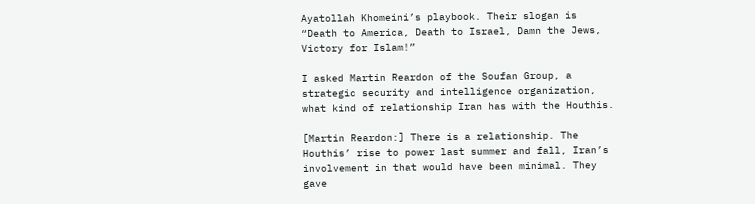Ayatollah Khomeini’s playbook. Their slogan is “Death to America, Death to Israel, Damn the Jews, Victory for Islam!”

I asked Martin Reardon of the Soufan Group, a strategic security and intelligence organization, what kind of relationship Iran has with the Houthis.

[Martin Reardon:] There is a relationship. The Houthis’ rise to power last summer and fall, Iran’s involvement in that would have been minimal. They gave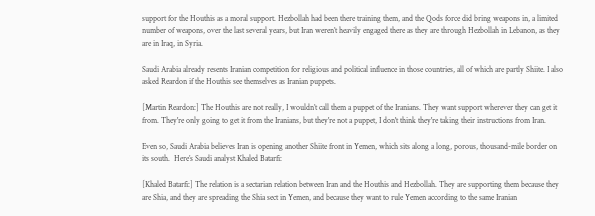support for the Houthis as a moral support. Hezbollah had been there training them, and the Qods force did bring weapons in, a limited number of weapons, over the last several years, but Iran weren’t heavily engaged there as they are through Hezbollah in Lebanon, as they are in Iraq, in Syria.

Saudi Arabia already resents Iranian competition for religious and political influence in those countries, all of which are partly Shiite. I also asked Reardon if the Houthis see themselves as Iranian puppets.

[Martin Reardon:] The Houthis are not really, I wouldn’t call them a puppet of the Iranians. They want support wherever they can get it from. They're only going to get it from the Iranians, but they're not a puppet, I don't think they're taking their instructions from Iran.

Even so, Saudi Arabia believes Iran is opening another Shiite front in Yemen, which sits along a long, porous, thousand-mile border on its south.  Here’s Saudi analyst Khaled Batarfi:

[Khaled Batarfi:] The relation is a sectarian relation between Iran and the Houthis and Hezbollah. They are supporting them because they are Shia, and they are spreading the Shia sect in Yemen, and because they want to rule Yemen according to the same Iranian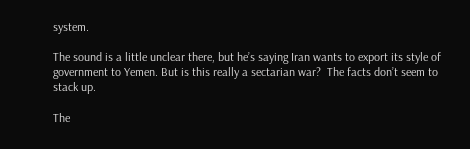system.

The sound is a little unclear there, but he’s saying Iran wants to export its style of government to Yemen. But is this really a sectarian war?  The facts don’t seem to stack up.

The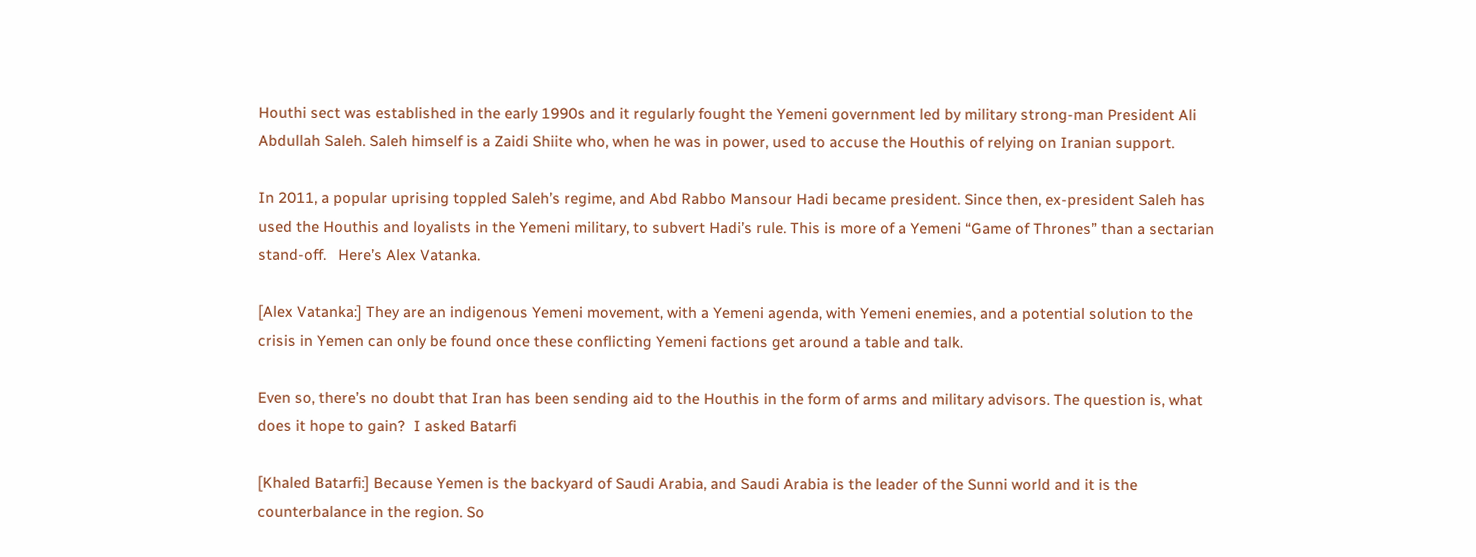Houthi sect was established in the early 1990s and it regularly fought the Yemeni government led by military strong-man President Ali Abdullah Saleh. Saleh himself is a Zaidi Shiite who, when he was in power, used to accuse the Houthis of relying on Iranian support.

In 2011, a popular uprising toppled Saleh’s regime, and Abd Rabbo Mansour Hadi became president. Since then, ex-president Saleh has used the Houthis and loyalists in the Yemeni military, to subvert Hadi’s rule. This is more of a Yemeni “Game of Thrones” than a sectarian stand-off.   Here’s Alex Vatanka.

[Alex Vatanka:] They are an indigenous Yemeni movement, with a Yemeni agenda, with Yemeni enemies, and a potential solution to the crisis in Yemen can only be found once these conflicting Yemeni factions get around a table and talk.

Even so, there’s no doubt that Iran has been sending aid to the Houthis in the form of arms and military advisors. The question is, what does it hope to gain?  I asked Batarfi

[Khaled Batarfi:] Because Yemen is the backyard of Saudi Arabia, and Saudi Arabia is the leader of the Sunni world and it is the counterbalance in the region. So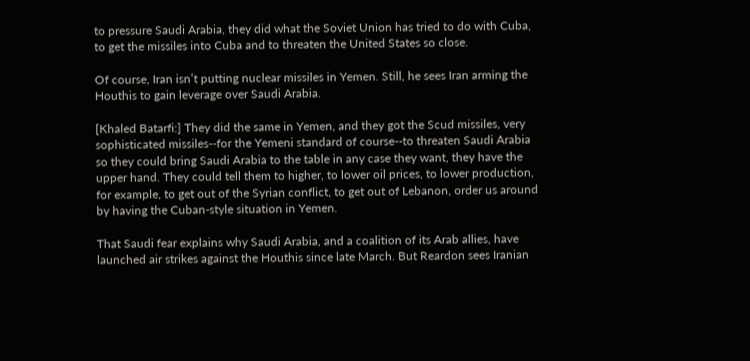to pressure Saudi Arabia, they did what the Soviet Union has tried to do with Cuba, to get the missiles into Cuba and to threaten the United States so close.

Of course, Iran isn’t putting nuclear missiles in Yemen. Still, he sees Iran arming the Houthis to gain leverage over Saudi Arabia.

[Khaled Batarfi:] They did the same in Yemen, and they got the Scud missiles, very sophisticated missiles--for the Yemeni standard of course--to threaten Saudi Arabia so they could bring Saudi Arabia to the table in any case they want, they have the upper hand. They could tell them to higher, to lower oil prices, to lower production, for example, to get out of the Syrian conflict, to get out of Lebanon, order us around by having the Cuban-style situation in Yemen.

That Saudi fear explains why Saudi Arabia, and a coalition of its Arab allies, have launched air strikes against the Houthis since late March. But Reardon sees Iranian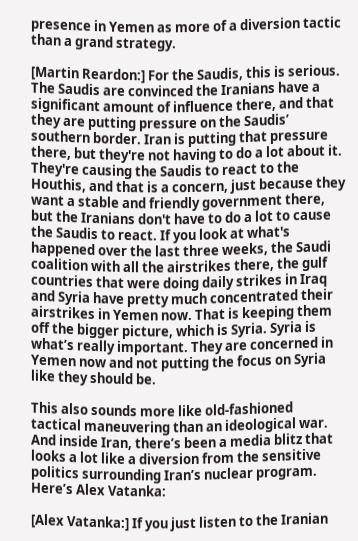presence in Yemen as more of a diversion tactic than a grand strategy.

[Martin Reardon:] For the Saudis, this is serious. The Saudis are convinced the Iranians have a significant amount of influence there, and that they are putting pressure on the Saudis’ southern border. Iran is putting that pressure there, but they're not having to do a lot about it. They're causing the Saudis to react to the Houthis, and that is a concern, just because they want a stable and friendly government there, but the Iranians don't have to do a lot to cause the Saudis to react. If you look at what's happened over the last three weeks, the Saudi coalition with all the airstrikes there, the gulf countries that were doing daily strikes in Iraq and Syria have pretty much concentrated their airstrikes in Yemen now. That is keeping them off the bigger picture, which is Syria. Syria is what’s really important. They are concerned in Yemen now and not putting the focus on Syria like they should be.

This also sounds more like old-fashioned tactical maneuvering than an ideological war.  And inside Iran, there’s been a media blitz that looks a lot like a diversion from the sensitive politics surrounding Iran’s nuclear program. Here’s Alex Vatanka:

[Alex Vatanka:] If you just listen to the Iranian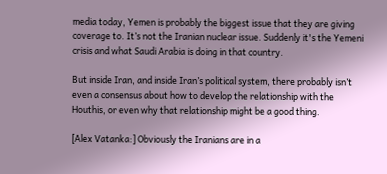media today, Yemen is probably the biggest issue that they are giving coverage to. It’s not the Iranian nuclear issue. Suddenly it's the Yemeni crisis and what Saudi Arabia is doing in that country.

But inside Iran, and inside Iran’s political system, there probably isn’t even a consensus about how to develop the relationship with the Houthis, or even why that relationship might be a good thing.

[Alex Vatanka:] Obviously the Iranians are in a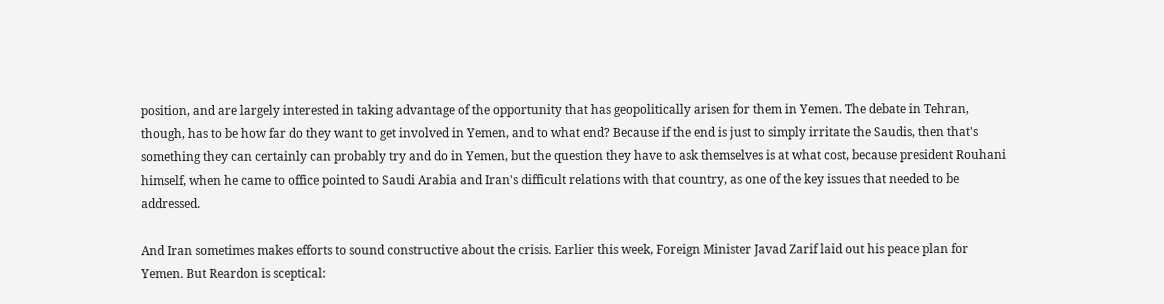position, and are largely interested in taking advantage of the opportunity that has geopolitically arisen for them in Yemen. The debate in Tehran, though, has to be how far do they want to get involved in Yemen, and to what end? Because if the end is just to simply irritate the Saudis, then that's something they can certainly can probably try and do in Yemen, but the question they have to ask themselves is at what cost, because president Rouhani himself, when he came to office pointed to Saudi Arabia and Iran's difficult relations with that country, as one of the key issues that needed to be addressed.

And Iran sometimes makes efforts to sound constructive about the crisis. Earlier this week, Foreign Minister Javad Zarif laid out his peace plan for Yemen. But Reardon is sceptical: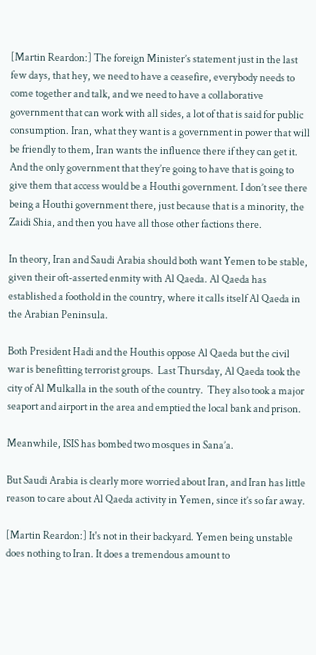[Martin Reardon:] The foreign Minister’s statement just in the last few days, that hey, we need to have a ceasefire, everybody needs to come together and talk, and we need to have a collaborative government that can work with all sides, a lot of that is said for public consumption. Iran, what they want is a government in power that will be friendly to them, Iran wants the influence there if they can get it. And the only government that they’re going to have that is going to give them that access would be a Houthi government. I don’t see there being a Houthi government there, just because that is a minority, the Zaidi Shia, and then you have all those other factions there.

In theory, Iran and Saudi Arabia should both want Yemen to be stable, given their oft-asserted enmity with Al Qaeda. Al Qaeda has established a foothold in the country, where it calls itself Al Qaeda in the Arabian Peninsula.

Both President Hadi and the Houthis oppose Al Qaeda but the civil war is benefitting terrorist groups.  Last Thursday, Al Qaeda took the city of Al Mulkalla in the south of the country.  They also took a major seaport and airport in the area and emptied the local bank and prison.

Meanwhile, ISIS has bombed two mosques in Sana’a.

But Saudi Arabia is clearly more worried about Iran, and Iran has little reason to care about Al Qaeda activity in Yemen, since it’s so far away.

[Martin Reardon:] It's not in their backyard. Yemen being unstable does nothing to Iran. It does a tremendous amount to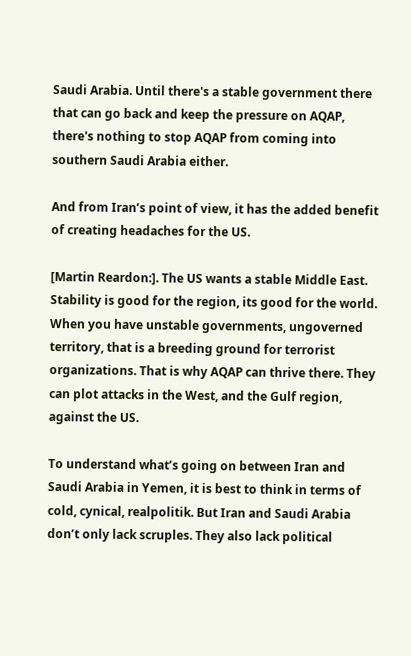Saudi Arabia. Until there's a stable government there that can go back and keep the pressure on AQAP, there's nothing to stop AQAP from coming into southern Saudi Arabia either.

And from Iran’s point of view, it has the added benefit of creating headaches for the US.

[Martin Reardon:]. The US wants a stable Middle East. Stability is good for the region, its good for the world. When you have unstable governments, ungoverned territory, that is a breeding ground for terrorist organizations. That is why AQAP can thrive there. They can plot attacks in the West, and the Gulf region, against the US.

To understand what’s going on between Iran and Saudi Arabia in Yemen, it is best to think in terms of cold, cynical, realpolitik. But Iran and Saudi Arabia don’t only lack scruples. They also lack political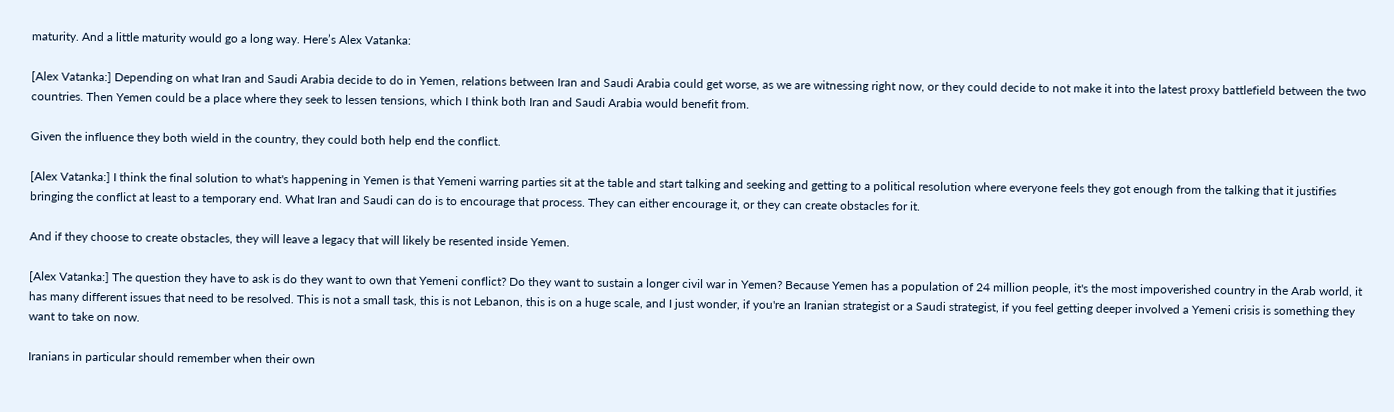maturity. And a little maturity would go a long way. Here’s Alex Vatanka:

[Alex Vatanka:] Depending on what Iran and Saudi Arabia decide to do in Yemen, relations between Iran and Saudi Arabia could get worse, as we are witnessing right now, or they could decide to not make it into the latest proxy battlefield between the two countries. Then Yemen could be a place where they seek to lessen tensions, which I think both Iran and Saudi Arabia would benefit from.

Given the influence they both wield in the country, they could both help end the conflict.

[Alex Vatanka:] I think the final solution to what's happening in Yemen is that Yemeni warring parties sit at the table and start talking and seeking and getting to a political resolution where everyone feels they got enough from the talking that it justifies bringing the conflict at least to a temporary end. What Iran and Saudi can do is to encourage that process. They can either encourage it, or they can create obstacles for it.

And if they choose to create obstacles, they will leave a legacy that will likely be resented inside Yemen.

[Alex Vatanka:] The question they have to ask is do they want to own that Yemeni conflict? Do they want to sustain a longer civil war in Yemen? Because Yemen has a population of 24 million people, it's the most impoverished country in the Arab world, it has many different issues that need to be resolved. This is not a small task, this is not Lebanon, this is on a huge scale, and I just wonder, if you're an Iranian strategist or a Saudi strategist, if you feel getting deeper involved a Yemeni crisis is something they want to take on now.

Iranians in particular should remember when their own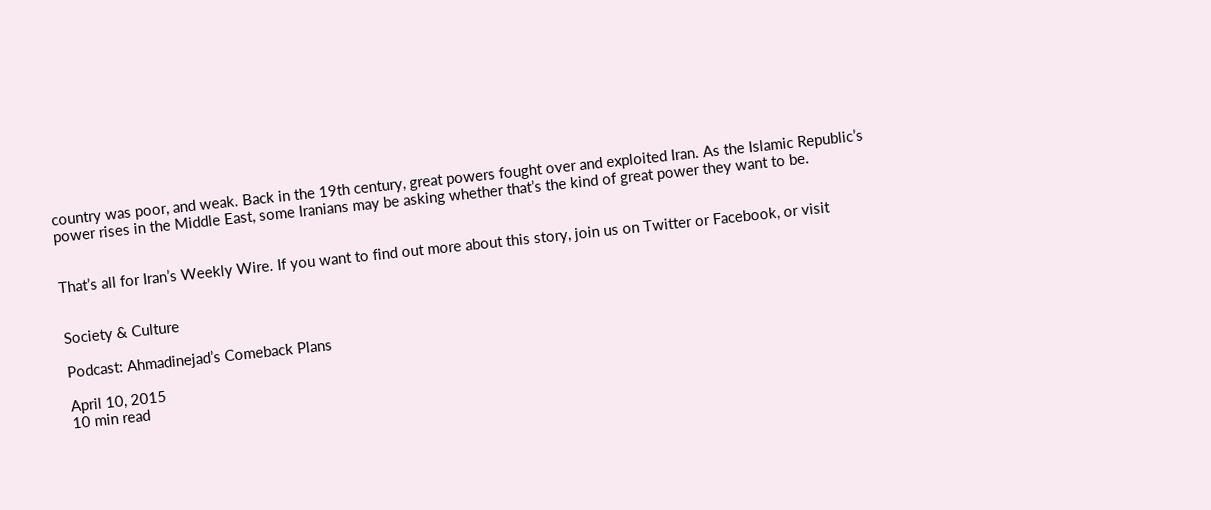country was poor, and weak. Back in the 19th century, great powers fought over and exploited Iran. As the Islamic Republic’s power rises in the Middle East, some Iranians may be asking whether that’s the kind of great power they want to be.


That’s all for Iran’s Weekly Wire. If you want to find out more about this story, join us on Twitter or Facebook, or visit


Society & Culture

Podcast: Ahmadinejad’s Comeback Plans

April 10, 2015
10 min read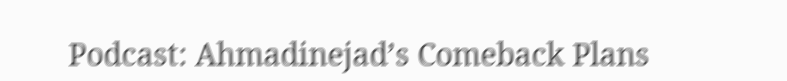Podcast: Ahmadinejad’s Comeback Plans